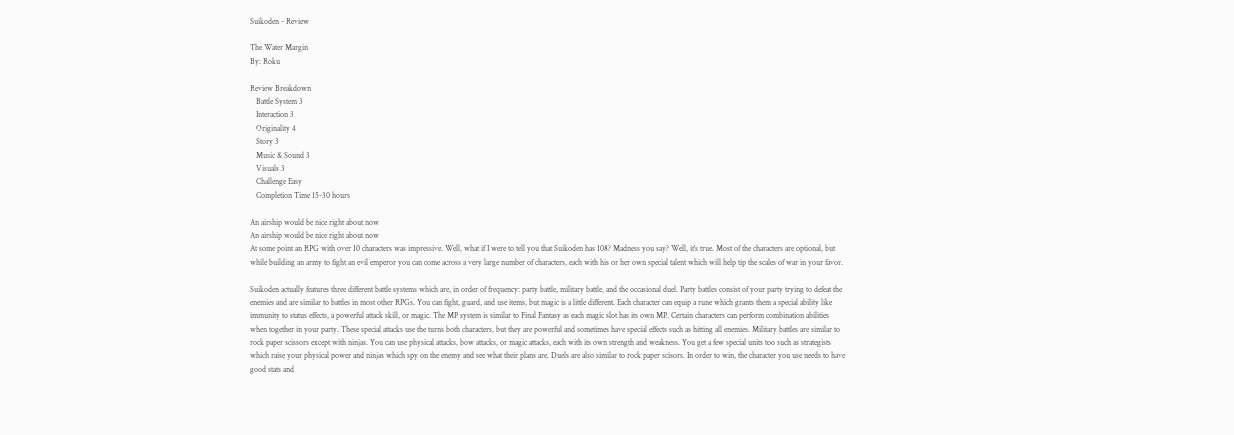Suikoden - Review

The Water Margin
By: Roku

Review Breakdown
   Battle System 3
   Interaction 3
   Originality 4
   Story 3
   Music & Sound 3
   Visuals 3
   Challenge Easy
   Completion Time 15-30 hours

An airship would be nice right about now
An airship would be nice right about now
At some point an RPG with over 10 characters was impressive. Well, what if I were to tell you that Suikoden has 108? Madness you say? Well, it's true. Most of the characters are optional, but while building an army to fight an evil emperor you can come across a very large number of characters, each with his or her own special talent which will help tip the scales of war in your favor.

Suikoden actually features three different battle systems which are, in order of frequency: party battle, military battle, and the occasional duel. Party battles consist of your party trying to defeat the enemies and are similar to battles in most other RPGs. You can fight, guard, and use items, but magic is a little different. Each character can equip a rune which grants them a special ability like immunity to status effects, a powerful attack skill, or magic. The MP system is similar to Final Fantasy as each magic slot has its own MP. Certain characters can perform combination abilities when together in your party. These special attacks use the turns both characters, but they are powerful and sometimes have special effects such as hitting all enemies. Military battles are similar to rock paper scissors except with ninjas. You can use physical attacks, bow attacks, or magic attacks, each with its own strength and weakness. You get a few special units too such as strategists which raise your physical power and ninjas which spy on the enemy and see what their plans are. Duels are also similar to rock paper scisors. In order to win, the character you use needs to have good stats and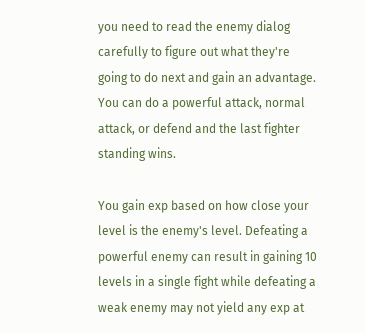you need to read the enemy dialog carefully to figure out what they're going to do next and gain an advantage. You can do a powerful attack, normal attack, or defend and the last fighter standing wins.

You gain exp based on how close your level is the enemy's level. Defeating a powerful enemy can result in gaining 10 levels in a single fight while defeating a weak enemy may not yield any exp at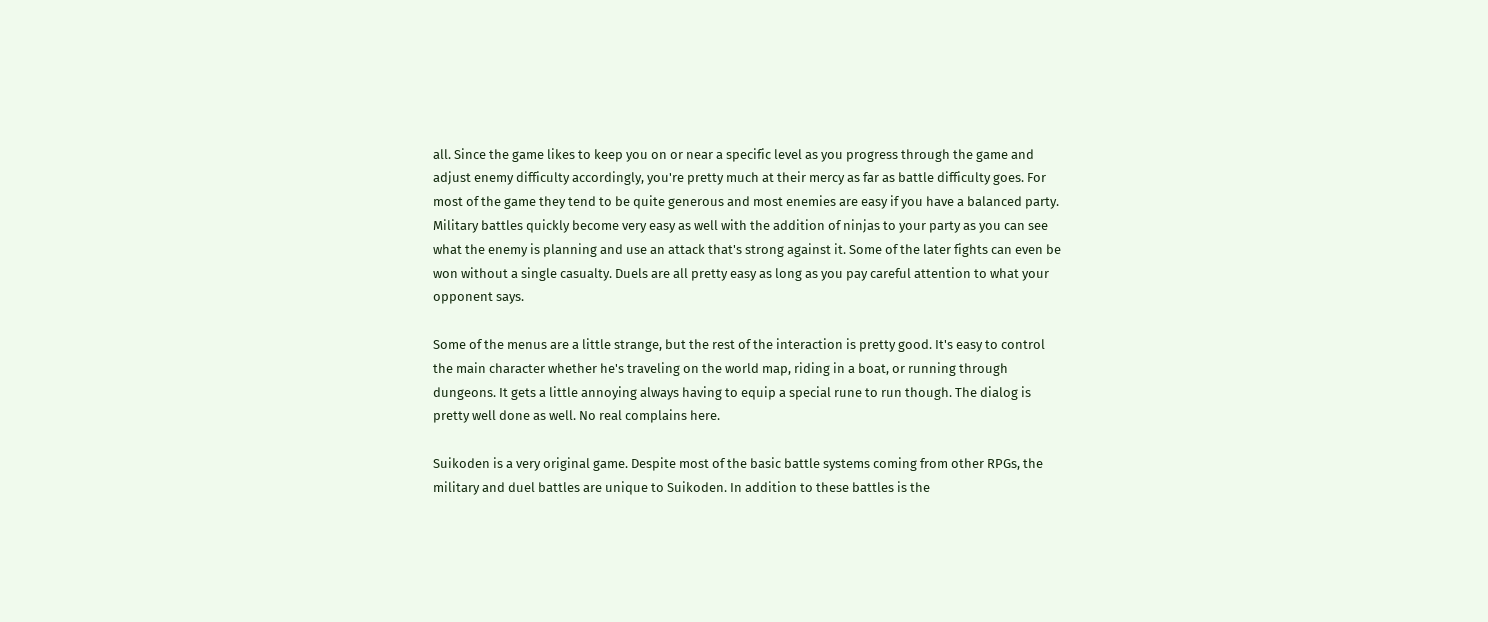all. Since the game likes to keep you on or near a specific level as you progress through the game and adjust enemy difficulty accordingly, you're pretty much at their mercy as far as battle difficulty goes. For most of the game they tend to be quite generous and most enemies are easy if you have a balanced party. Military battles quickly become very easy as well with the addition of ninjas to your party as you can see what the enemy is planning and use an attack that's strong against it. Some of the later fights can even be won without a single casualty. Duels are all pretty easy as long as you pay careful attention to what your opponent says.

Some of the menus are a little strange, but the rest of the interaction is pretty good. It's easy to control the main character whether he's traveling on the world map, riding in a boat, or running through dungeons. It gets a little annoying always having to equip a special rune to run though. The dialog is pretty well done as well. No real complains here.

Suikoden is a very original game. Despite most of the basic battle systems coming from other RPGs, the military and duel battles are unique to Suikoden. In addition to these battles is the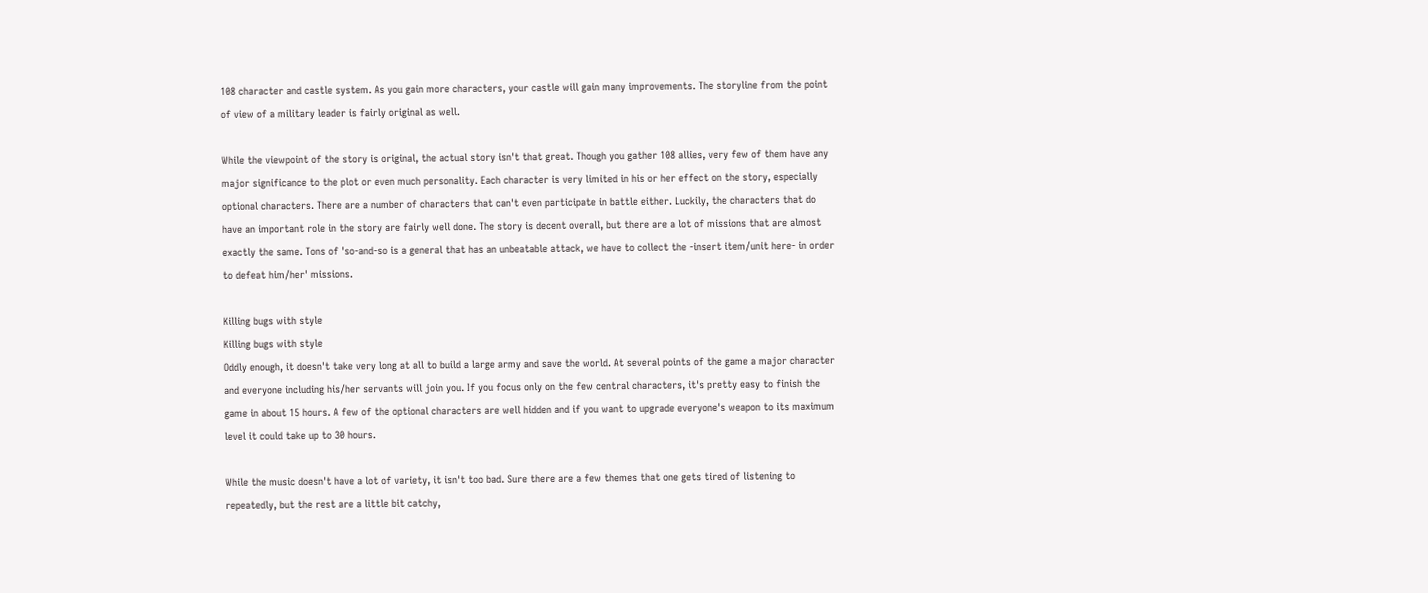108 character and castle system. As you gain more characters, your castle will gain many improvements. The storyline from the point of view of a military leader is fairly original as well.

While the viewpoint of the story is original, the actual story isn't that great. Though you gather 108 allies, very few of them have any major significance to the plot or even much personality. Each character is very limited in his or her effect on the story, especially optional characters. There are a number of characters that can't even participate in battle either. Luckily, the characters that do have an important role in the story are fairly well done. The story is decent overall, but there are a lot of missions that are almost exactly the same. Tons of 'so-and-so is a general that has an unbeatable attack, we have to collect the -insert item/unit here- in order to defeat him/her' missions.

Killing bugs with style
Killing bugs with style
Oddly enough, it doesn't take very long at all to build a large army and save the world. At several points of the game a major character and everyone including his/her servants will join you. If you focus only on the few central characters, it's pretty easy to finish the game in about 15 hours. A few of the optional characters are well hidden and if you want to upgrade everyone's weapon to its maximum level it could take up to 30 hours.

While the music doesn't have a lot of variety, it isn't too bad. Sure there are a few themes that one gets tired of listening to repeatedly, but the rest are a little bit catchy,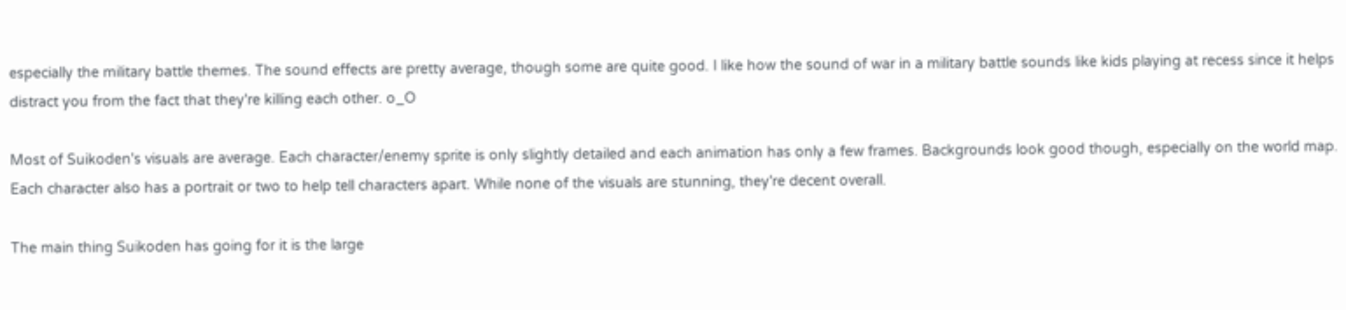especially the military battle themes. The sound effects are pretty average, though some are quite good. I like how the sound of war in a military battle sounds like kids playing at recess since it helps distract you from the fact that they're killing each other. o_O

Most of Suikoden's visuals are average. Each character/enemy sprite is only slightly detailed and each animation has only a few frames. Backgrounds look good though, especially on the world map. Each character also has a portrait or two to help tell characters apart. While none of the visuals are stunning, they're decent overall.

The main thing Suikoden has going for it is the large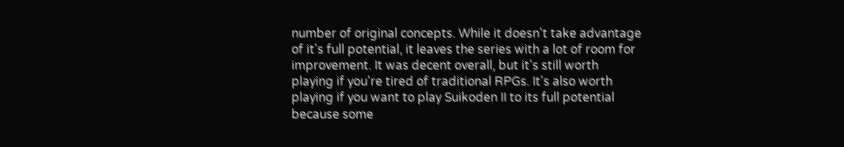number of original concepts. While it doesn't take advantage of it's full potential, it leaves the series with a lot of room for improvement. It was decent overall, but it's still worth playing if you're tired of traditional RPGs. It's also worth playing if you want to play Suikoden II to its full potential because some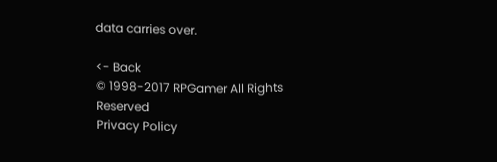data carries over.

<- Back
© 1998-2017 RPGamer All Rights Reserved
Privacy Policy